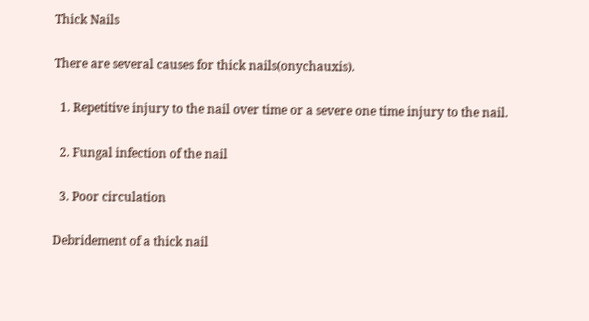Thick Nails

There are several causes for thick nails(onychauxis).

  1. Repetitive injury to the nail over time or a severe one time injury to the nail.

  2. Fungal infection of the nail

  3. Poor circulation

Debridement of a thick nail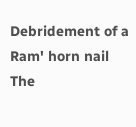Debridement of a Ram' horn nail
The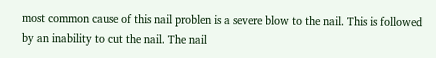most common cause of this nail problen is a severe blow to the nail. This is followed by an inability to cut the nail. The nail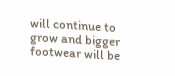will continue to grow and bigger footwear will be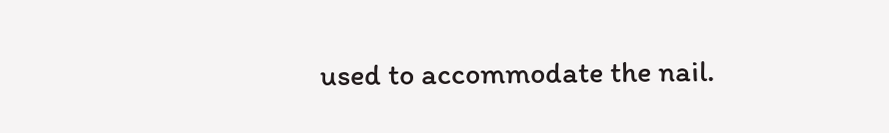used to accommodate the nail.